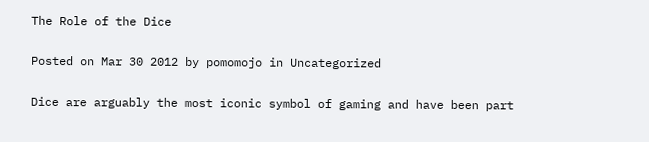The Role of the Dice

Posted on Mar 30 2012 by pomomojo in Uncategorized

Dice are arguably the most iconic symbol of gaming and have been part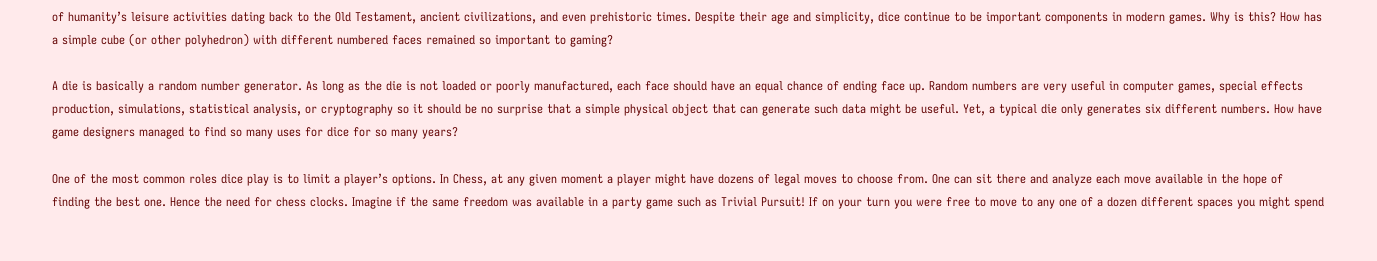of humanity’s leisure activities dating back to the Old Testament, ancient civilizations, and even prehistoric times. Despite their age and simplicity, dice continue to be important components in modern games. Why is this? How has a simple cube (or other polyhedron) with different numbered faces remained so important to gaming?

A die is basically a random number generator. As long as the die is not loaded or poorly manufactured, each face should have an equal chance of ending face up. Random numbers are very useful in computer games, special effects production, simulations, statistical analysis, or cryptography so it should be no surprise that a simple physical object that can generate such data might be useful. Yet, a typical die only generates six different numbers. How have game designers managed to find so many uses for dice for so many years?

One of the most common roles dice play is to limit a player’s options. In Chess, at any given moment a player might have dozens of legal moves to choose from. One can sit there and analyze each move available in the hope of finding the best one. Hence the need for chess clocks. Imagine if the same freedom was available in a party game such as Trivial Pursuit! If on your turn you were free to move to any one of a dozen different spaces you might spend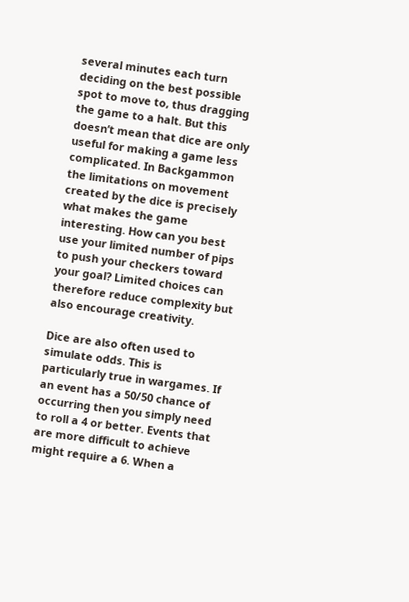several minutes each turn deciding on the best possible spot to move to, thus dragging the game to a halt. But this doesn’t mean that dice are only useful for making a game less complicated. In Backgammon the limitations on movement created by the dice is precisely what makes the game interesting. How can you best use your limited number of pips to push your checkers toward your goal? Limited choices can therefore reduce complexity but also encourage creativity.

Dice are also often used to simulate odds. This is particularly true in wargames. If an event has a 50/50 chance of occurring then you simply need to roll a 4 or better. Events that are more difficult to achieve might require a 6. When a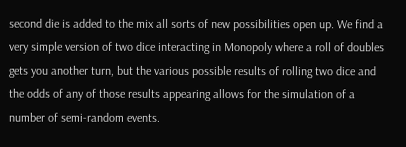second die is added to the mix all sorts of new possibilities open up. We find a very simple version of two dice interacting in Monopoly where a roll of doubles gets you another turn, but the various possible results of rolling two dice and the odds of any of those results appearing allows for the simulation of a number of semi-random events.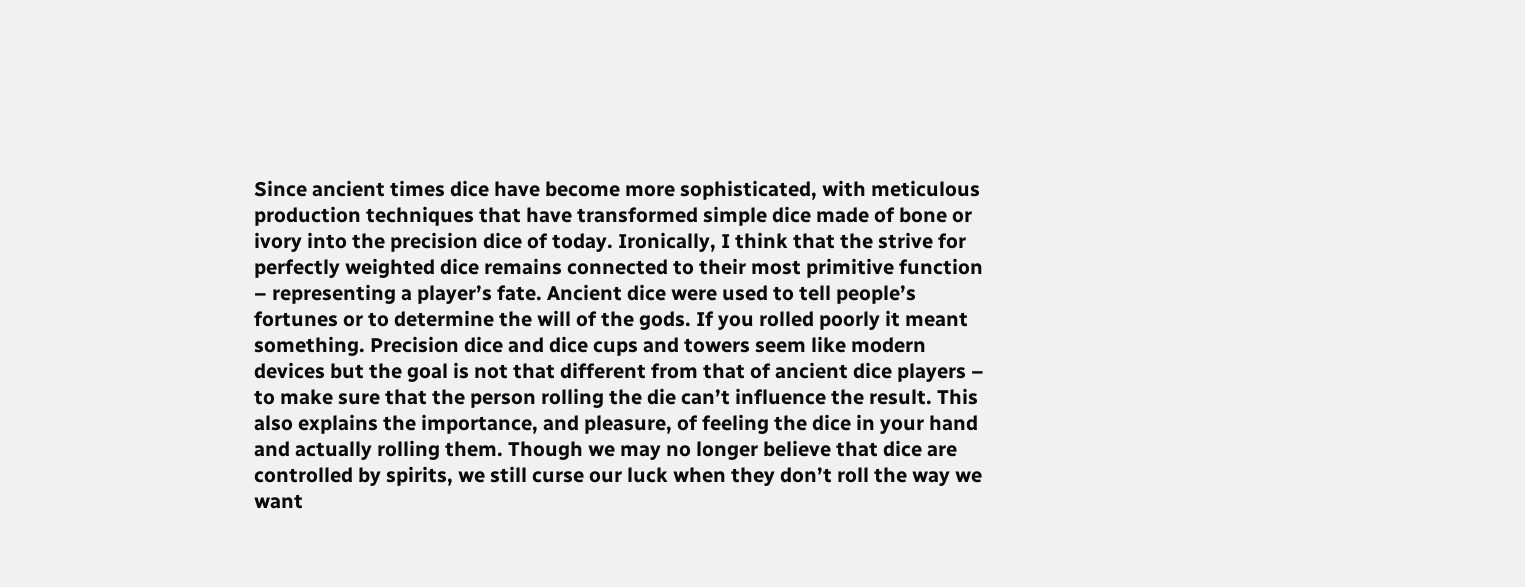Since ancient times dice have become more sophisticated, with meticulous production techniques that have transformed simple dice made of bone or ivory into the precision dice of today. Ironically, I think that the strive for perfectly weighted dice remains connected to their most primitive function – representing a player’s fate. Ancient dice were used to tell people’s fortunes or to determine the will of the gods. If you rolled poorly it meant something. Precision dice and dice cups and towers seem like modern devices but the goal is not that different from that of ancient dice players – to make sure that the person rolling the die can’t influence the result. This also explains the importance, and pleasure, of feeling the dice in your hand and actually rolling them. Though we may no longer believe that dice are controlled by spirits, we still curse our luck when they don’t roll the way we want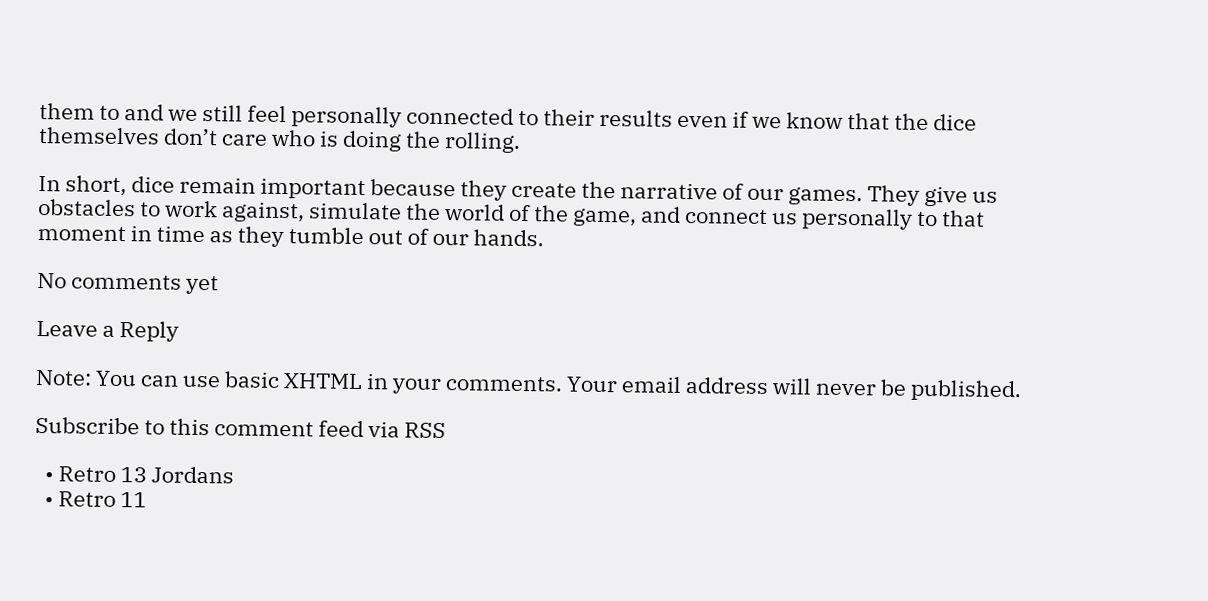them to and we still feel personally connected to their results even if we know that the dice themselves don’t care who is doing the rolling.

In short, dice remain important because they create the narrative of our games. They give us obstacles to work against, simulate the world of the game, and connect us personally to that moment in time as they tumble out of our hands.

No comments yet

Leave a Reply

Note: You can use basic XHTML in your comments. Your email address will never be published.

Subscribe to this comment feed via RSS

  • Retro 13 Jordans
  • Retro 11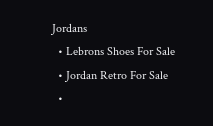Jordans
  • Lebrons Shoes For Sale
  • Jordan Retro For Sale
  •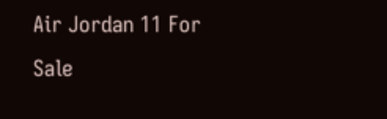Air Jordan 11 For Sale